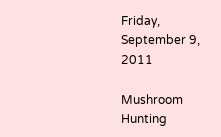Friday, September 9, 2011

Mushroom Hunting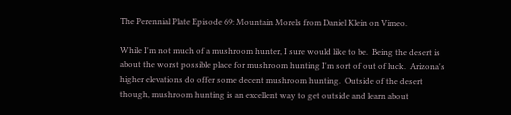The Perennial Plate Episode 69: Mountain Morels from Daniel Klein on Vimeo.

While I'm not much of a mushroom hunter, I sure would like to be.  Being the desert is about the worst possible place for mushroom hunting I'm sort of out of luck.  Arizona's higher elevations do offer some decent mushroom hunting.  Outside of the desert though, mushroom hunting is an excellent way to get outside and learn about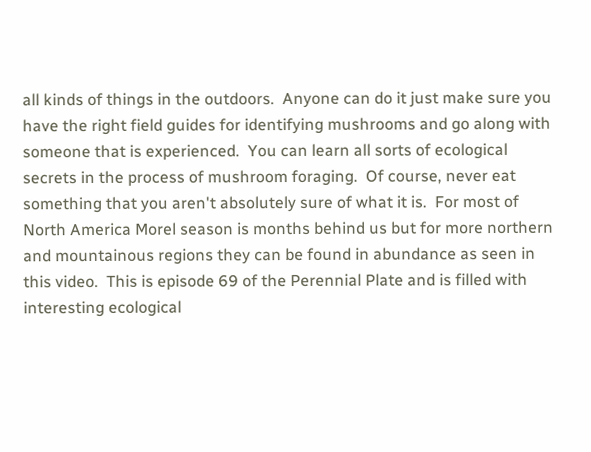all kinds of things in the outdoors.  Anyone can do it just make sure you have the right field guides for identifying mushrooms and go along with someone that is experienced.  You can learn all sorts of ecological secrets in the process of mushroom foraging.  Of course, never eat something that you aren't absolutely sure of what it is.  For most of North America Morel season is months behind us but for more northern and mountainous regions they can be found in abundance as seen in this video.  This is episode 69 of the Perennial Plate and is filled with interesting ecological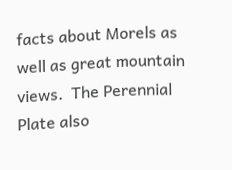facts about Morels as well as great mountain views.  The Perennial Plate also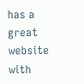has a great website with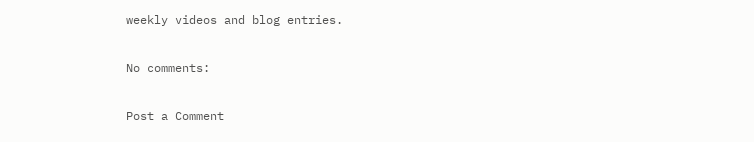weekly videos and blog entries.

No comments:

Post a Comment